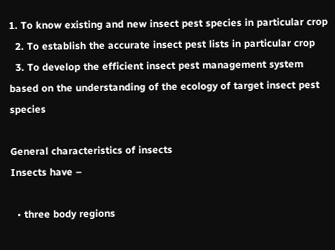1. To know existing and new insect pest species in particular crop
  2. To establish the accurate insect pest lists in particular crop
  3. To develop the efficient insect pest management system based on the understanding of the ecology of target insect pest species

General characteristics of insects
Insects have –

  • three body regions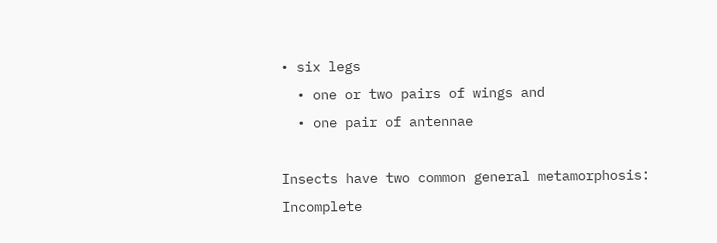• six legs
  • one or two pairs of wings and
  • one pair of antennae

Insects have two common general metamorphosis:
Incomplete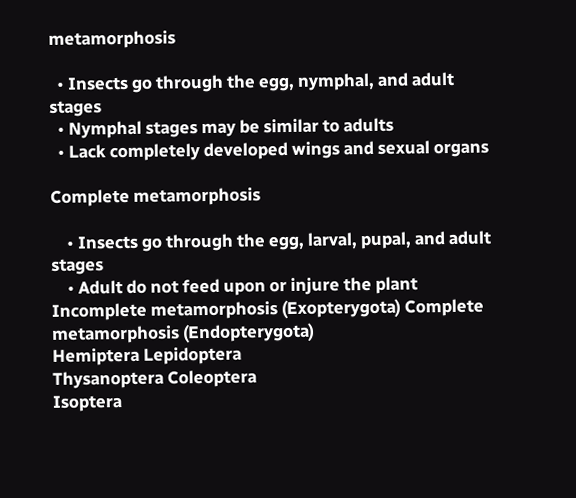metamorphosis

  • Insects go through the egg, nymphal, and adult stages
  • Nymphal stages may be similar to adults
  • Lack completely developed wings and sexual organs

Complete metamorphosis

    • Insects go through the egg, larval, pupal, and adult stages
    • Adult do not feed upon or injure the plant
Incomplete metamorphosis (Exopterygota) Complete metamorphosis (Endopterygota)
Hemiptera Lepidoptera
Thysanoptera Coleoptera
Isoptera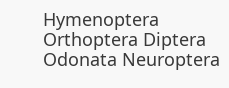Hymenoptera
Orthoptera Diptera
Odonata Neuroptera